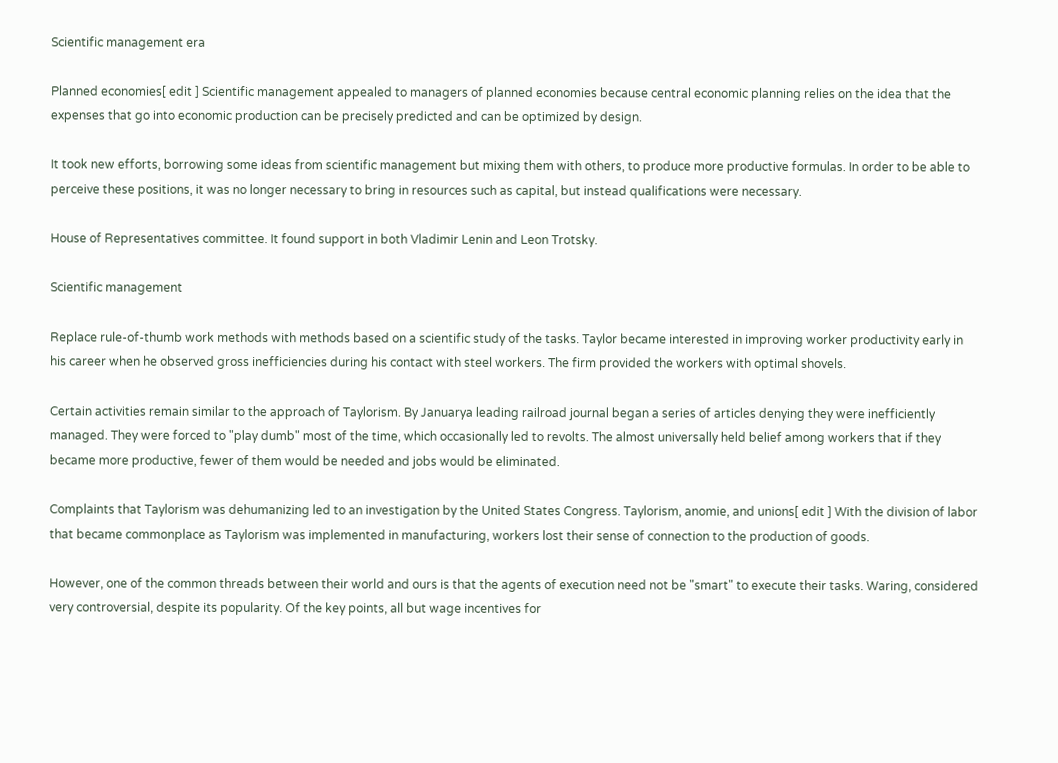Scientific management era

Planned economies[ edit ] Scientific management appealed to managers of planned economies because central economic planning relies on the idea that the expenses that go into economic production can be precisely predicted and can be optimized by design.

It took new efforts, borrowing some ideas from scientific management but mixing them with others, to produce more productive formulas. In order to be able to perceive these positions, it was no longer necessary to bring in resources such as capital, but instead qualifications were necessary.

House of Representatives committee. It found support in both Vladimir Lenin and Leon Trotsky.

Scientific management

Replace rule-of-thumb work methods with methods based on a scientific study of the tasks. Taylor became interested in improving worker productivity early in his career when he observed gross inefficiencies during his contact with steel workers. The firm provided the workers with optimal shovels.

Certain activities remain similar to the approach of Taylorism. By Januarya leading railroad journal began a series of articles denying they were inefficiently managed. They were forced to "play dumb" most of the time, which occasionally led to revolts. The almost universally held belief among workers that if they became more productive, fewer of them would be needed and jobs would be eliminated.

Complaints that Taylorism was dehumanizing led to an investigation by the United States Congress. Taylorism, anomie, and unions[ edit ] With the division of labor that became commonplace as Taylorism was implemented in manufacturing, workers lost their sense of connection to the production of goods.

However, one of the common threads between their world and ours is that the agents of execution need not be "smart" to execute their tasks. Waring, considered very controversial, despite its popularity. Of the key points, all but wage incentives for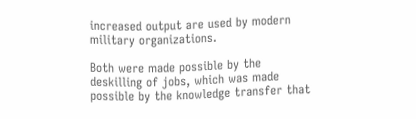increased output are used by modern military organizations.

Both were made possible by the deskilling of jobs, which was made possible by the knowledge transfer that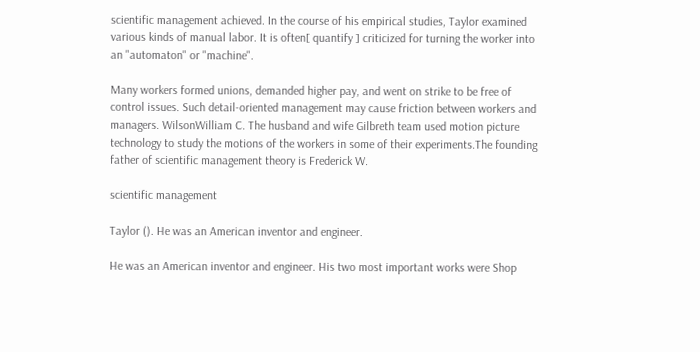scientific management achieved. In the course of his empirical studies, Taylor examined various kinds of manual labor. It is often[ quantify ] criticized for turning the worker into an "automaton" or "machine".

Many workers formed unions, demanded higher pay, and went on strike to be free of control issues. Such detail-oriented management may cause friction between workers and managers. WilsonWilliam C. The husband and wife Gilbreth team used motion picture technology to study the motions of the workers in some of their experiments.The founding father of scientific management theory is Frederick W.

scientific management

Taylor (). He was an American inventor and engineer.

He was an American inventor and engineer. His two most important works were Shop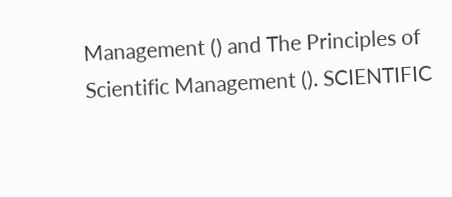Management () and The Principles of Scientific Management (). SCIENTIFIC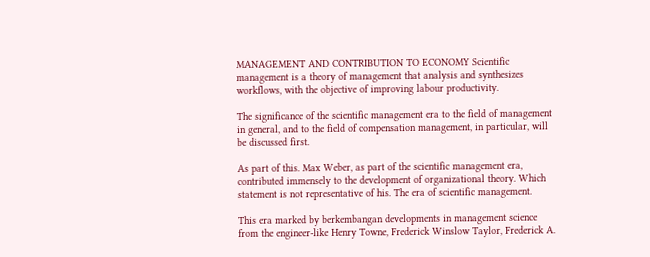MANAGEMENT AND CONTRIBUTION TO ECONOMY Scientific management is a theory of management that analysis and synthesizes workflows, with the objective of improving labour productivity.

The significance of the scientific management era to the field of management in general, and to the field of compensation management, in particular, will be discussed first.

As part of this. Max Weber, as part of the scientific management era, contributed immensely to the development of organizational theory. Which statement is not representative of his. The era of scientific management.

This era marked by berkembangan developments in management science from the engineer-like Henry Towne, Frederick Winslow Taylor, Frederick A.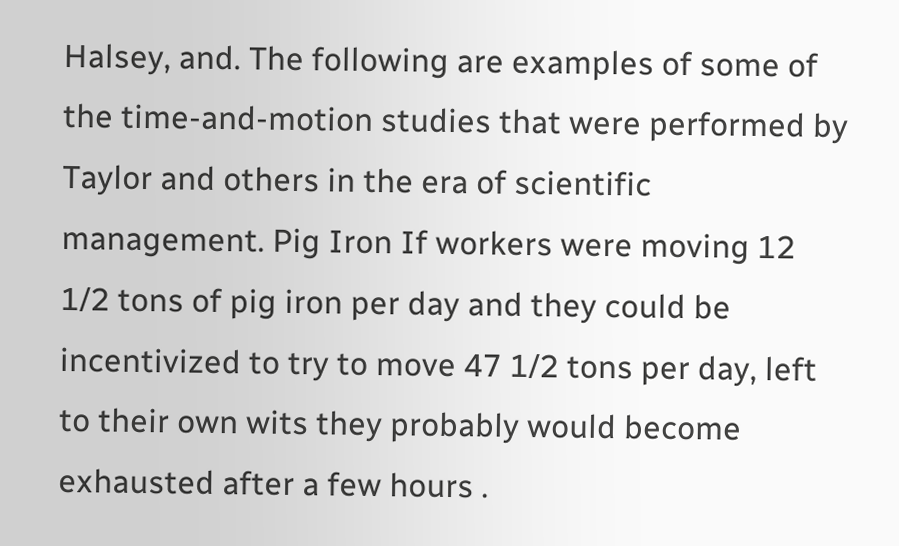Halsey, and. The following are examples of some of the time-and-motion studies that were performed by Taylor and others in the era of scientific management. Pig Iron If workers were moving 12 1/2 tons of pig iron per day and they could be incentivized to try to move 47 1/2 tons per day, left to their own wits they probably would become exhausted after a few hours .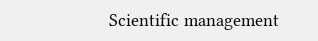Scientific management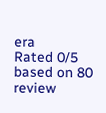era
Rated 0/5 based on 80 review